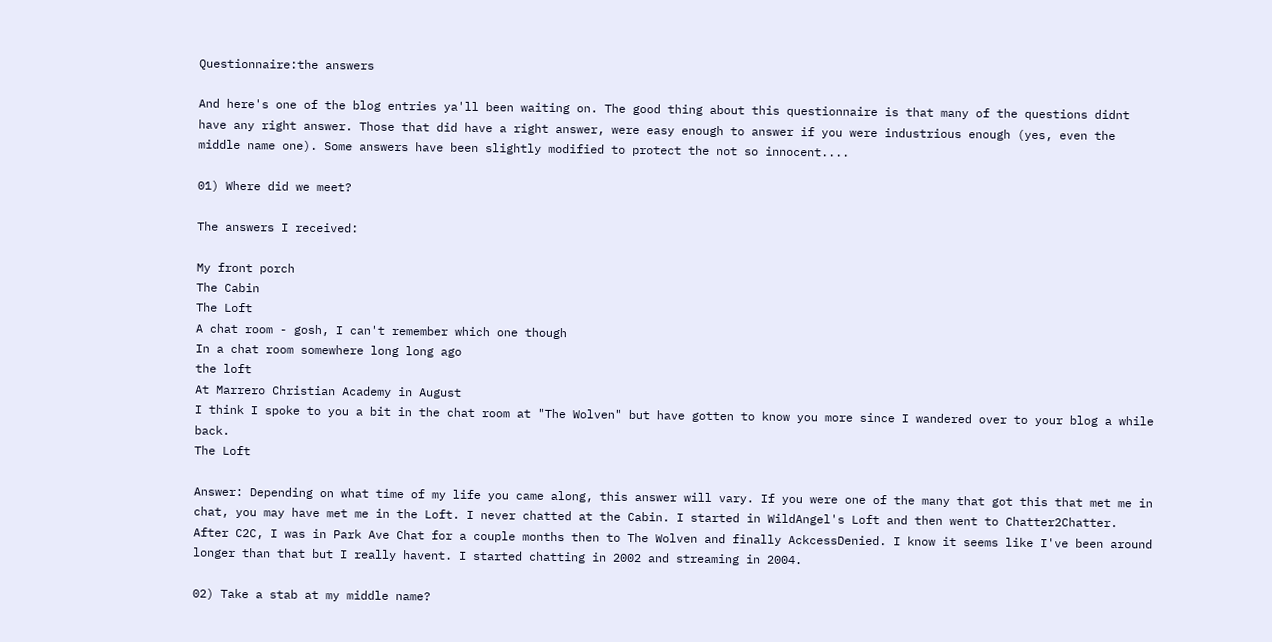Questionnaire:the answers

And here's one of the blog entries ya'll been waiting on. The good thing about this questionnaire is that many of the questions didnt have any right answer. Those that did have a right answer, were easy enough to answer if you were industrious enough (yes, even the middle name one). Some answers have been slightly modified to protect the not so innocent....

01) Where did we meet?

The answers I received:

My front porch
The Cabin
The Loft
A chat room - gosh, I can't remember which one though
In a chat room somewhere long long ago
the loft
At Marrero Christian Academy in August
I think I spoke to you a bit in the chat room at "The Wolven" but have gotten to know you more since I wandered over to your blog a while back.
The Loft

Answer: Depending on what time of my life you came along, this answer will vary. If you were one of the many that got this that met me in chat, you may have met me in the Loft. I never chatted at the Cabin. I started in WildAngel's Loft and then went to Chatter2Chatter. After C2C, I was in Park Ave Chat for a couple months then to The Wolven and finally AckcessDenied. I know it seems like I've been around longer than that but I really havent. I started chatting in 2002 and streaming in 2004.

02) Take a stab at my middle name?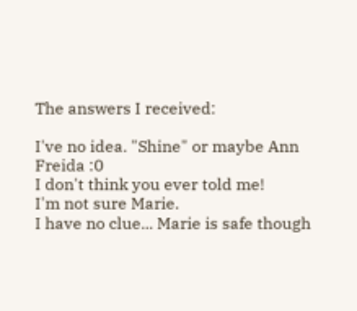The answers I received:

I've no idea. "Shine" or maybe Ann
Freida :0
I don't think you ever told me!
I'm not sure Marie.
I have no clue... Marie is safe though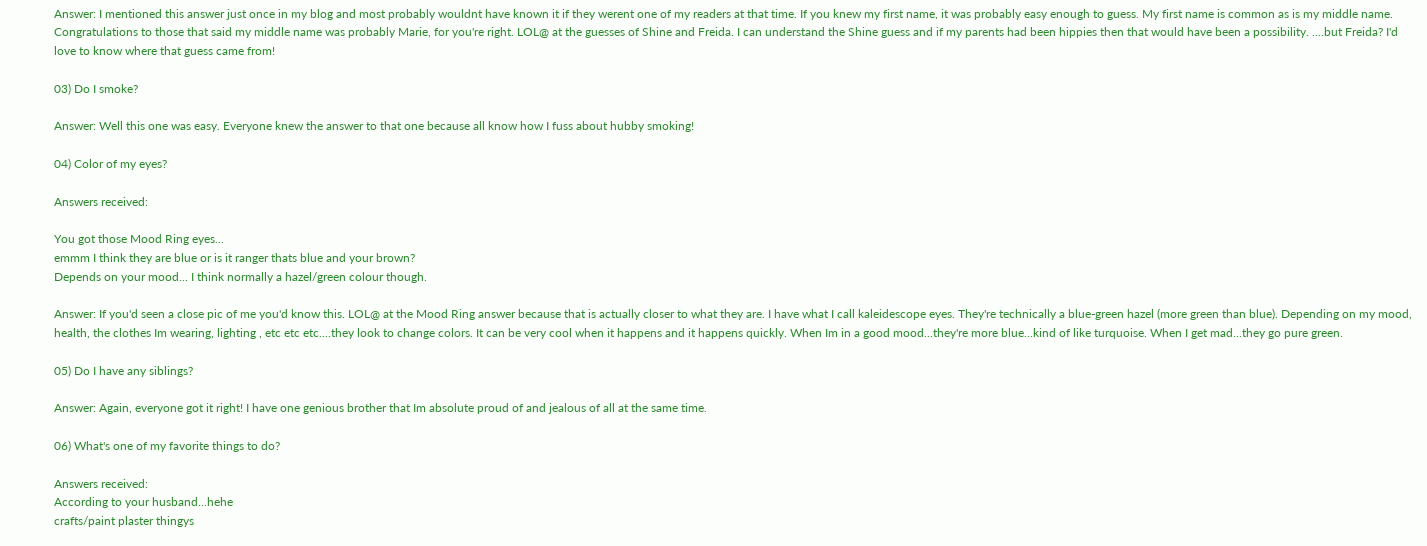Answer: I mentioned this answer just once in my blog and most probably wouldnt have known it if they werent one of my readers at that time. If you knew my first name, it was probably easy enough to guess. My first name is common as is my middle name. Congratulations to those that said my middle name was probably Marie, for you're right. LOL@ at the guesses of Shine and Freida. I can understand the Shine guess and if my parents had been hippies then that would have been a possibility. ....but Freida? I'd love to know where that guess came from!

03) Do I smoke?

Answer: Well this one was easy. Everyone knew the answer to that one because all know how I fuss about hubby smoking!

04) Color of my eyes?

Answers received:

You got those Mood Ring eyes...
emmm I think they are blue or is it ranger thats blue and your brown?
Depends on your mood... I think normally a hazel/green colour though.

Answer: If you'd seen a close pic of me you'd know this. LOL@ at the Mood Ring answer because that is actually closer to what they are. I have what I call kaleidescope eyes. They're technically a blue-green hazel (more green than blue). Depending on my mood, health, the clothes Im wearing, lighting , etc etc etc....they look to change colors. It can be very cool when it happens and it happens quickly. When Im in a good mood...they're more blue...kind of like turquoise. When I get mad...they go pure green.

05) Do I have any siblings?

Answer: Again, everyone got it right! I have one genious brother that Im absolute proud of and jealous of all at the same time.

06) What's one of my favorite things to do?

Answers received:
According to your husband...hehe
crafts/paint plaster thingys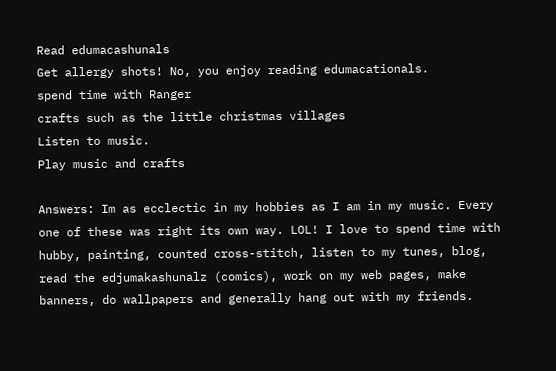Read edumacashunals
Get allergy shots! No, you enjoy reading edumacationals.
spend time with Ranger
crafts such as the little christmas villages
Listen to music.
Play music and crafts

Answers: Im as ecclectic in my hobbies as I am in my music. Every one of these was right its own way. LOL! I love to spend time with hubby, painting, counted cross-stitch, listen to my tunes, blog, read the edjumakashunalz (comics), work on my web pages, make banners, do wallpapers and generally hang out with my friends.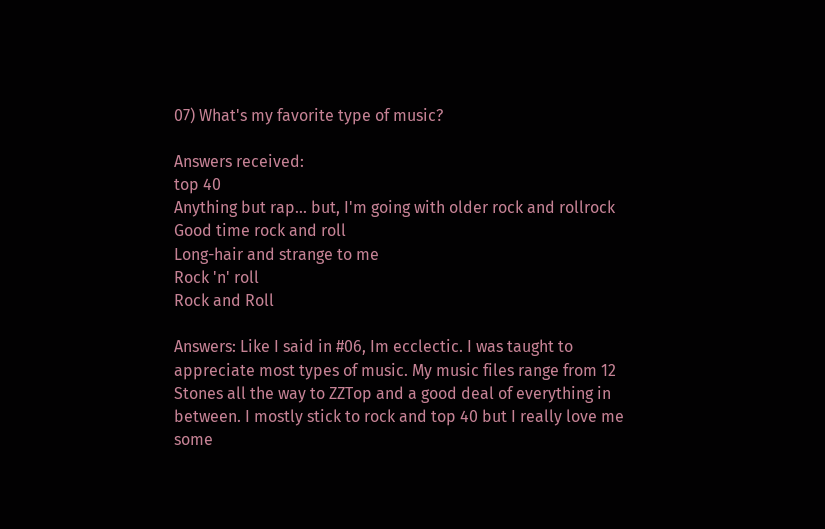07) What's my favorite type of music?

Answers received:
top 40
Anything but rap... but, I'm going with older rock and rollrock
Good time rock and roll
Long-hair and strange to me
Rock 'n' roll
Rock and Roll

Answers: Like I said in #06, Im ecclectic. I was taught to appreciate most types of music. My music files range from 12 Stones all the way to ZZTop and a good deal of everything in between. I mostly stick to rock and top 40 but I really love me some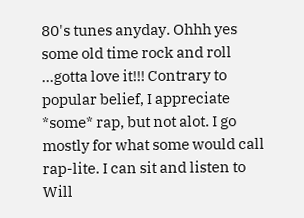80's tunes anyday. Ohhh yes some old time rock and roll ...gotta love it!!! Contrary to popular belief, I appreciate *some* rap, but not alot. I go mostly for what some would call rap-lite. I can sit and listen to Will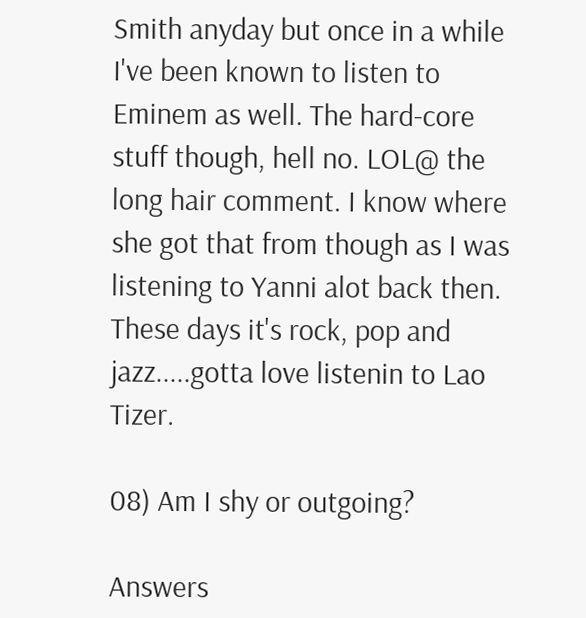Smith anyday but once in a while I've been known to listen to Eminem as well. The hard-core stuff though, hell no. LOL@ the long hair comment. I know where she got that from though as I was listening to Yanni alot back then. These days it's rock, pop and jazz.....gotta love listenin to Lao Tizer.

08) Am I shy or outgoing?

Answers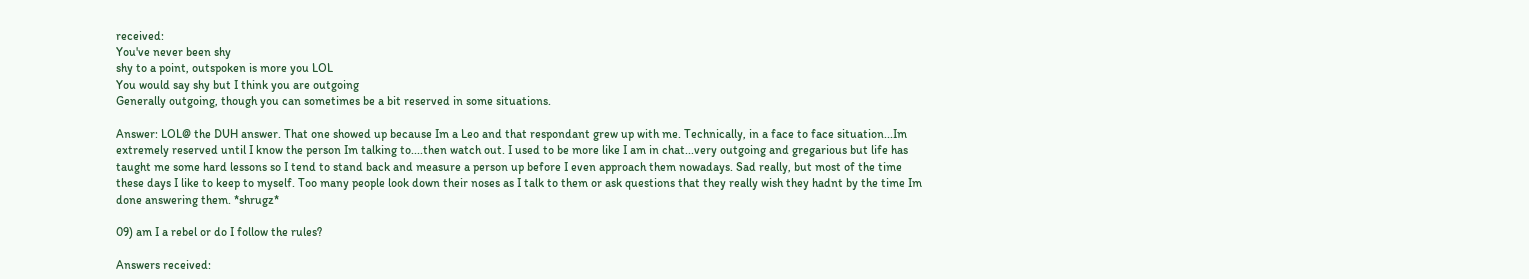received:
You've never been shy
shy to a point, outspoken is more you LOL
You would say shy but I think you are outgoing
Generally outgoing, though you can sometimes be a bit reserved in some situations.

Answer: LOL@ the DUH answer. That one showed up because Im a Leo and that respondant grew up with me. Technically, in a face to face situation...Im extremely reserved until I know the person Im talking to....then watch out. I used to be more like I am in chat...very outgoing and gregarious but life has taught me some hard lessons so I tend to stand back and measure a person up before I even approach them nowadays. Sad really, but most of the time these days I like to keep to myself. Too many people look down their noses as I talk to them or ask questions that they really wish they hadnt by the time Im done answering them. *shrugz*

09) am I a rebel or do I follow the rules?

Answers received: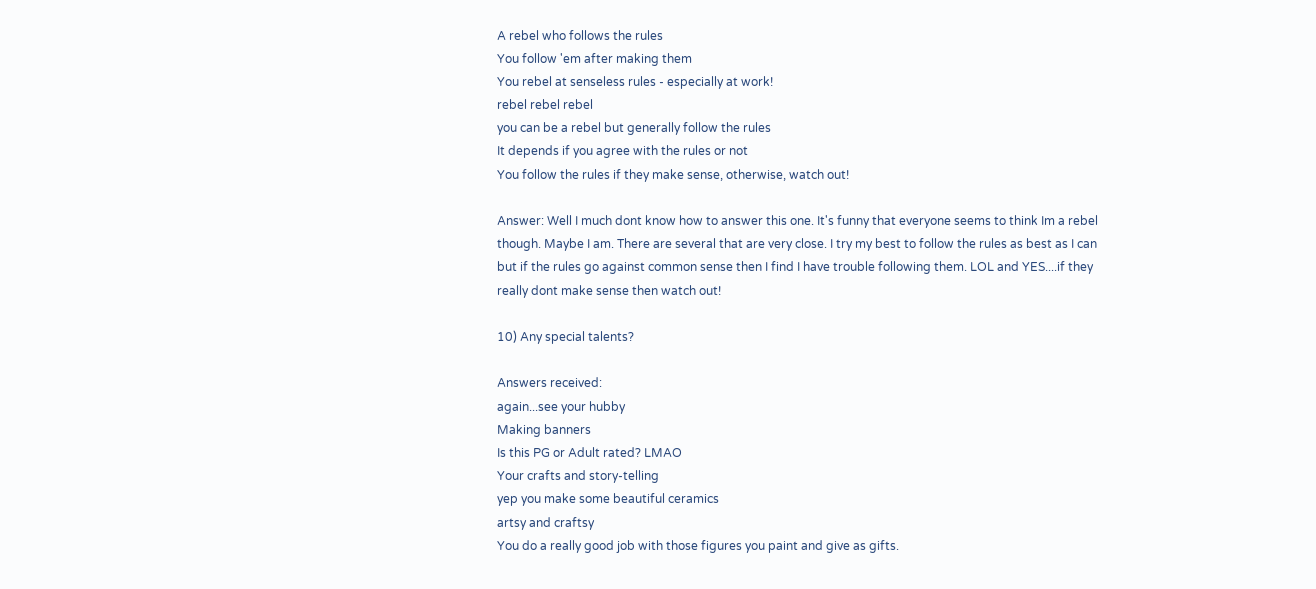A rebel who follows the rules
You follow 'em after making them
You rebel at senseless rules - especially at work!
rebel rebel rebel
you can be a rebel but generally follow the rules
It depends if you agree with the rules or not
You follow the rules if they make sense, otherwise, watch out!

Answer: Well I much dont know how to answer this one. It's funny that everyone seems to think Im a rebel though. Maybe I am. There are several that are very close. I try my best to follow the rules as best as I can but if the rules go against common sense then I find I have trouble following them. LOL and YES....if they really dont make sense then watch out!

10) Any special talents?

Answers received:
again...see your hubby
Making banners
Is this PG or Adult rated? LMAO
Your crafts and story-telling
yep you make some beautiful ceramics
artsy and craftsy
You do a really good job with those figures you paint and give as gifts.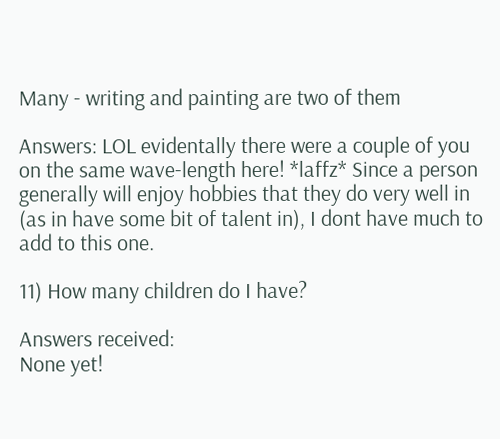Many - writing and painting are two of them

Answers: LOL evidentally there were a couple of you on the same wave-length here! *laffz* Since a person generally will enjoy hobbies that they do very well in (as in have some bit of talent in), I dont have much to add to this one.

11) How many children do I have?

Answers received:
None yet!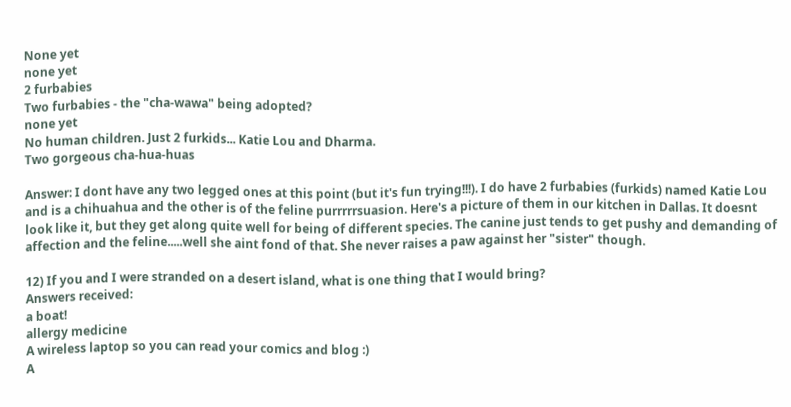None yet
none yet
2 furbabies
Two furbabies - the "cha-wawa" being adopted?
none yet
No human children. Just 2 furkids... Katie Lou and Dharma.
Two gorgeous cha-hua-huas

Answer: I dont have any two legged ones at this point (but it's fun trying!!!). I do have 2 furbabies (furkids) named Katie Lou and is a chihuahua and the other is of the feline purrrrrsuasion. Here's a picture of them in our kitchen in Dallas. It doesnt look like it, but they get along quite well for being of different species. The canine just tends to get pushy and demanding of affection and the feline.....well she aint fond of that. She never raises a paw against her "sister" though.

12) If you and I were stranded on a desert island, what is one thing that I would bring?
Answers received:
a boat!
allergy medicine
A wireless laptop so you can read your comics and blog :)
A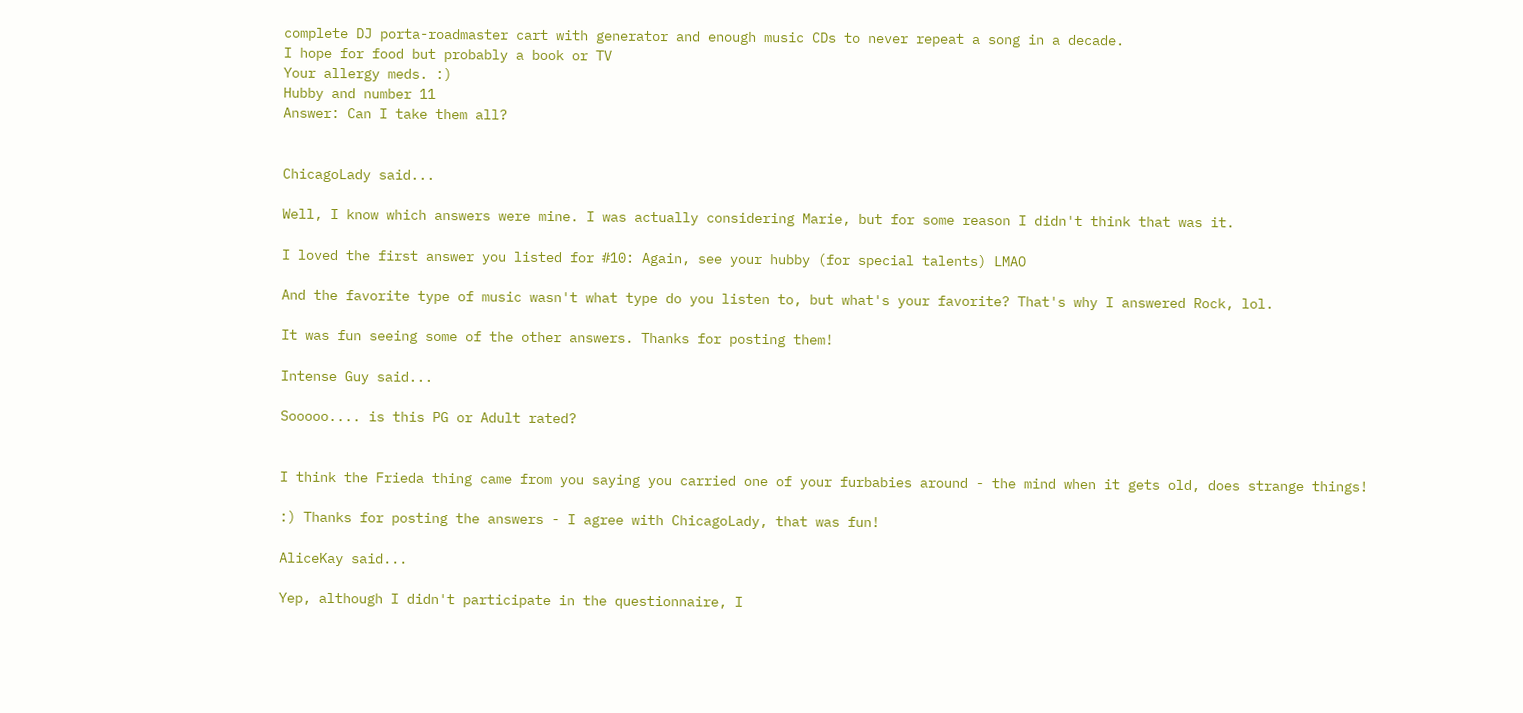complete DJ porta-roadmaster cart with generator and enough music CDs to never repeat a song in a decade.
I hope for food but probably a book or TV
Your allergy meds. :)
Hubby and number 11
Answer: Can I take them all?


ChicagoLady said...

Well, I know which answers were mine. I was actually considering Marie, but for some reason I didn't think that was it.

I loved the first answer you listed for #10: Again, see your hubby (for special talents) LMAO

And the favorite type of music wasn't what type do you listen to, but what's your favorite? That's why I answered Rock, lol.

It was fun seeing some of the other answers. Thanks for posting them!

Intense Guy said...

Sooooo.... is this PG or Adult rated?


I think the Frieda thing came from you saying you carried one of your furbabies around - the mind when it gets old, does strange things!

:) Thanks for posting the answers - I agree with ChicagoLady, that was fun!

AliceKay said...

Yep, although I didn't participate in the questionnaire, I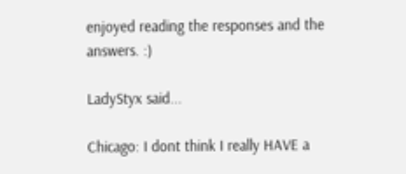enjoyed reading the responses and the answers. :)

LadyStyx said...

Chicago: I dont think I really HAVE a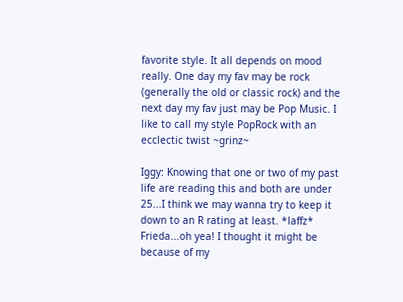favorite style. It all depends on mood really. One day my fav may be rock (generally the old or classic rock) and the next day my fav just may be Pop Music. I like to call my style PopRock with an ecclectic twist ~grinz~

Iggy: Knowing that one or two of my past life are reading this and both are under 25...I think we may wanna try to keep it down to an R rating at least. *laffz* Frieda...oh yea! I thought it might be because of my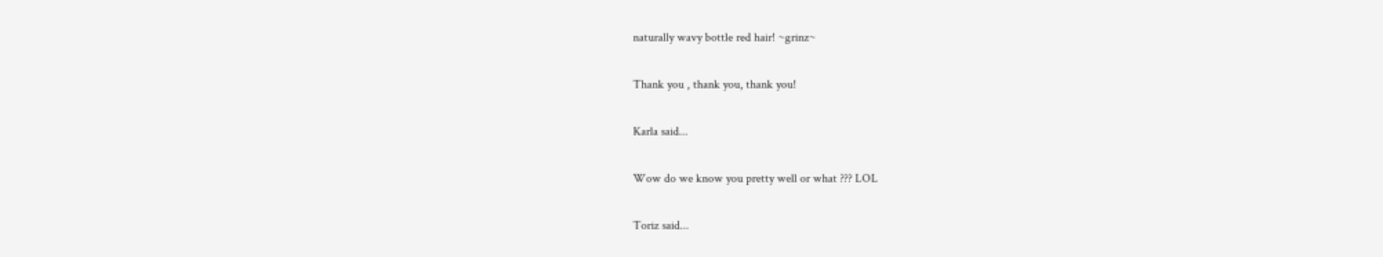naturally wavy bottle red hair! ~grinz~

Thank you , thank you, thank you!

Karla said...

Wow do we know you pretty well or what ??? LOL

Toriz said...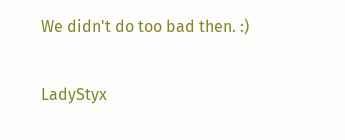We didn't do too bad then. :)

LadyStyx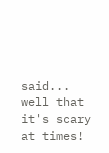said... well that it's scary at times!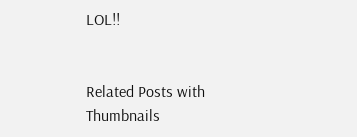LOL!!


Related Posts with Thumbnails